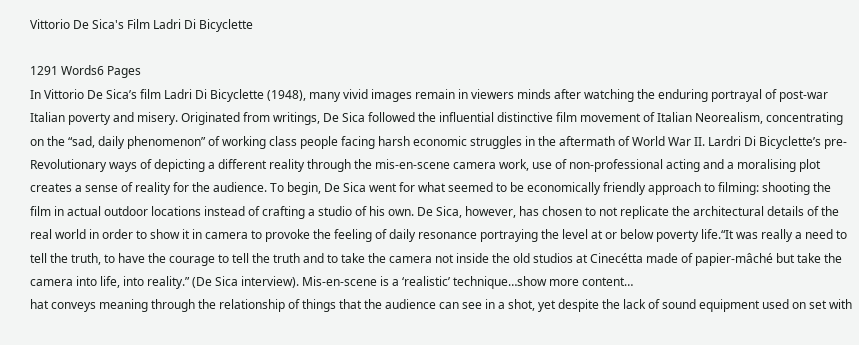Vittorio De Sica's Film Ladri Di Bicyclette

1291 Words6 Pages
In Vittorio De Sica’s film Ladri Di Bicyclette (1948), many vivid images remain in viewers minds after watching the enduring portrayal of post-war Italian poverty and misery. Originated from writings, De Sica followed the influential distinctive film movement of Italian Neorealism, concentrating on the “sad, daily phenomenon” of working class people facing harsh economic struggles in the aftermath of World War II. Lardri Di Bicyclette’s pre-Revolutionary ways of depicting a different reality through the mis-en-scene camera work, use of non-professional acting and a moralising plot creates a sense of reality for the audience. To begin, De Sica went for what seemed to be economically friendly approach to filming: shooting the film in actual outdoor locations instead of crafting a studio of his own. De Sica, however, has chosen to not replicate the architectural details of the real world in order to show it in camera to provoke the feeling of daily resonance portraying the level at or below poverty life.“It was really a need to tell the truth, to have the courage to tell the truth and to take the camera not inside the old studios at Cinecétta made of papier-mâché but take the camera into life, into reality.” (De Sica interview). Mis-en-scene is a ‘realistic’ technique…show more content…
hat conveys meaning through the relationship of things that the audience can see in a shot, yet despite the lack of sound equipment used on set with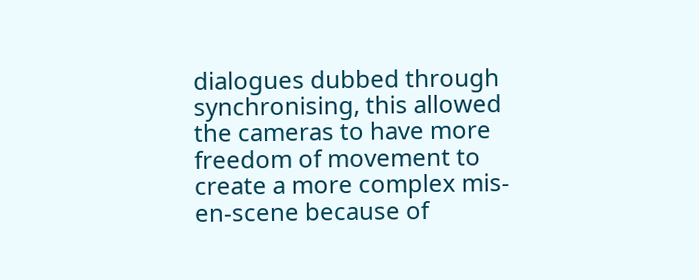dialogues dubbed through synchronising, this allowed the cameras to have more freedom of movement to create a more complex mis-en-scene because of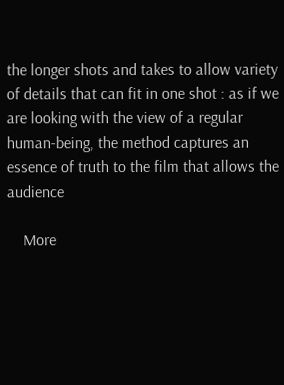the longer shots and takes to allow variety of details that can fit in one shot : as if we are looking with the view of a regular human-being, the method captures an essence of truth to the film that allows the audience

    More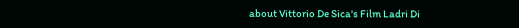about Vittorio De Sica's Film Ladri Di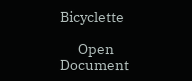Bicyclette

      Open Document